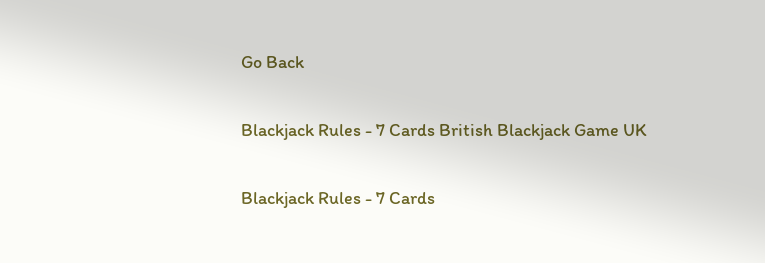Go Back

Blackjack Rules - 7 Cards British Blackjack Game UK

Blackjack Rules - 7 Cards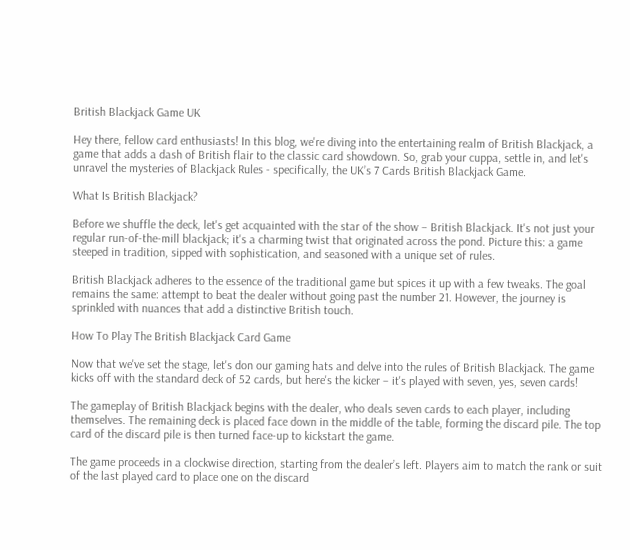British Blackjack Game UK

Hey there, fellow card enthusiasts! In this blog, we're diving into the entertaining realm of British Blackjack, a game that adds a dash of British flair to the classic card showdown. So, grab your cuppa, settle in, and let's unravel the mysteries of Blackjack Rules - specifically, the UK’s 7 Cards British Blackjack Game.

What Is British Blackjack?

Before we shuffle the deck, let's get acquainted with the star of the show – British Blackjack. It's not just your regular run-of-the-mill blackjack; it's a charming twist that originated across the pond. Picture this: a game steeped in tradition, sipped with sophistication, and seasoned with a unique set of rules.

British Blackjack adheres to the essence of the traditional game but spices it up with a few tweaks. The goal remains the same: attempt to beat the dealer without going past the number 21. However, the journey is sprinkled with nuances that add a distinctive British touch.

How To Play The British Blackjack Card Game

Now that we've set the stage, let's don our gaming hats and delve into the rules of British Blackjack. The game kicks off with the standard deck of 52 cards, but here's the kicker – it's played with seven, yes, seven cards!

The gameplay of British Blackjack begins with the dealer, who deals seven cards to each player, including themselves. The remaining deck is placed face down in the middle of the table, forming the discard pile. The top card of the discard pile is then turned face-up to kickstart the game.

The game proceeds in a clockwise direction, starting from the dealer’s left. Players aim to match the rank or suit of the last played card to place one on the discard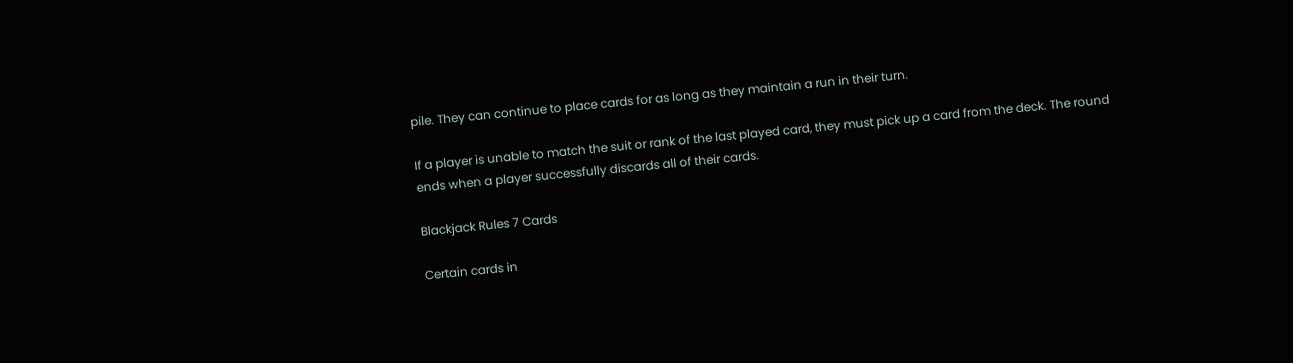pile. They can continue to place cards for as long as they maintain a run in their turn.

If a player is unable to match the suit or rank of the last played card, they must pick up a card from the deck. The round ends when a player successfully discards all of their cards.

Blackjack Rules 7 Cards

Certain cards in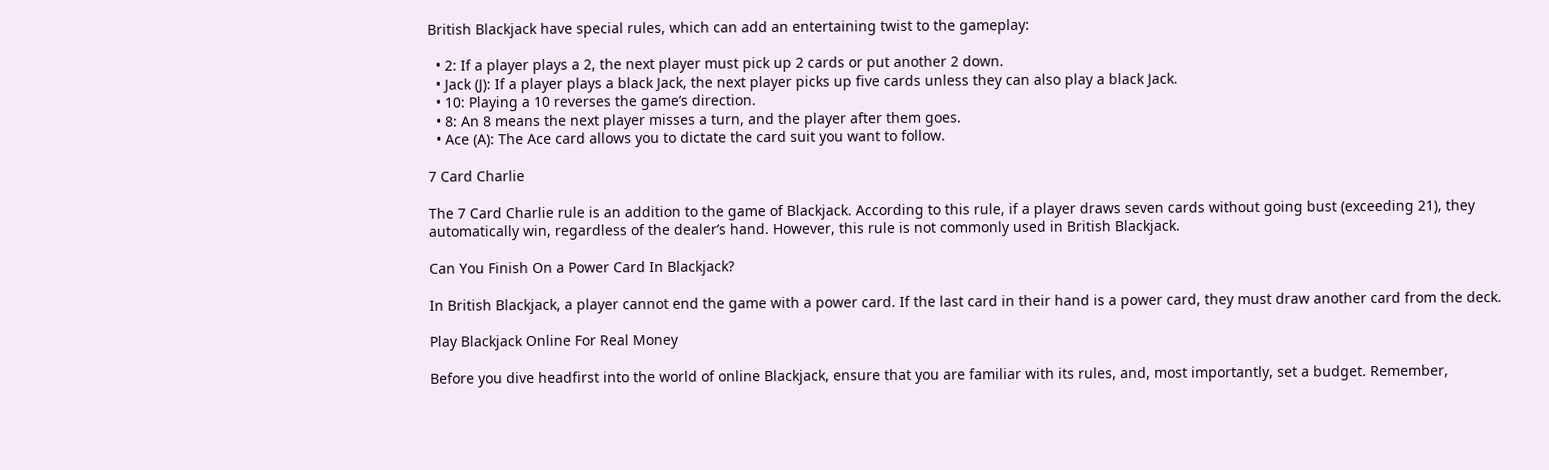British Blackjack have special rules, which can add an entertaining twist to the gameplay:

  • 2: If a player plays a 2, the next player must pick up 2 cards or put another 2 down.
  • Jack (J): If a player plays a black Jack, the next player picks up five cards unless they can also play a black Jack.
  • 10: Playing a 10 reverses the game’s direction.
  • 8: An 8 means the next player misses a turn, and the player after them goes.
  • Ace (A): The Ace card allows you to dictate the card suit you want to follow.

7 Card Charlie

The 7 Card Charlie rule is an addition to the game of Blackjack. According to this rule, if a player draws seven cards without going bust (exceeding 21), they automatically win, regardless of the dealer’s hand. However, this rule is not commonly used in British Blackjack.

Can You Finish On a Power Card In Blackjack?

In British Blackjack, a player cannot end the game with a power card. If the last card in their hand is a power card, they must draw another card from the deck.

Play Blackjack Online For Real Money

Before you dive headfirst into the world of online Blackjack, ensure that you are familiar with its rules, and, most importantly, set a budget. Remember,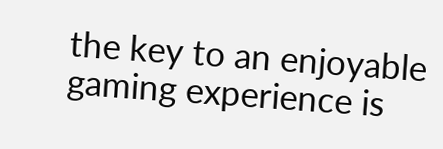the key to an enjoyable gaming experience is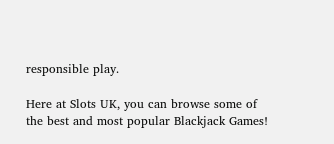responsible play.

Here at Slots UK, you can browse some of the best and most popular Blackjack Games!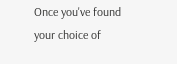Once you've found your choice of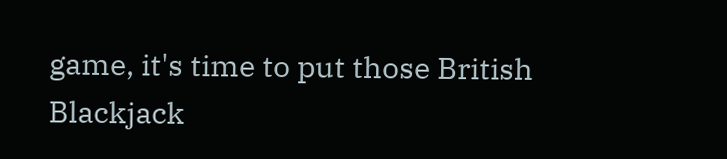game, it's time to put those British Blackjack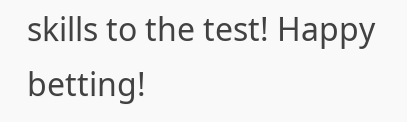skills to the test! Happy betting!